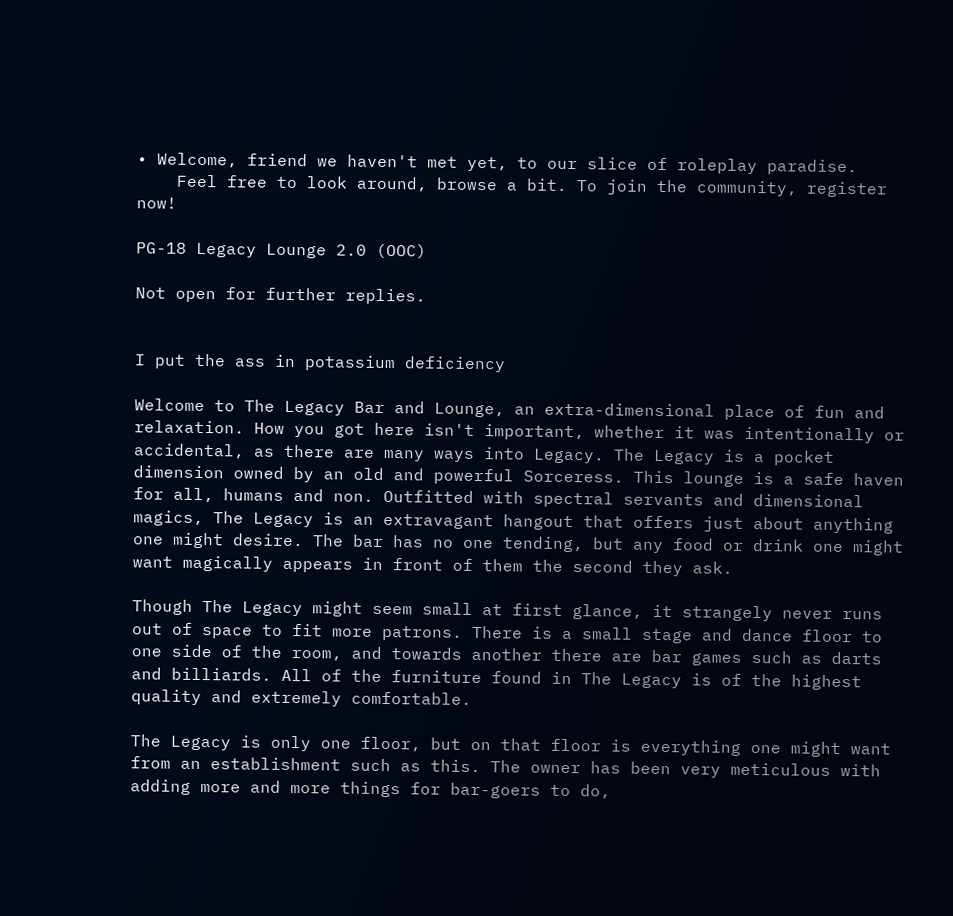• Welcome, friend we haven't met yet, to our slice of roleplay paradise.
    Feel free to look around, browse a bit. To join the community, register now!

PG-18 Legacy Lounge 2.0 (OOC)

Not open for further replies.


I put the ass in potassium deficiency

Welcome to The Legacy Bar and Lounge, an extra-dimensional place of fun and relaxation. How you got here isn't important, whether it was intentionally or accidental, as there are many ways into Legacy. The Legacy is a pocket dimension owned by an old and powerful Sorceress. This lounge is a safe haven for all, humans and non. Outfitted with spectral servants and dimensional magics, The Legacy is an extravagant hangout that offers just about anything one might desire. The bar has no one tending, but any food or drink one might want magically appears in front of them the second they ask.

Though The Legacy might seem small at first glance, it strangely never runs out of space to fit more patrons. There is a small stage and dance floor to one side of the room, and towards another there are bar games such as darts and billiards. All of the furniture found in The Legacy is of the highest quality and extremely comfortable.

The Legacy is only one floor, but on that floor is everything one might want from an establishment such as this. The owner has been very meticulous with adding more and more things for bar-goers to do,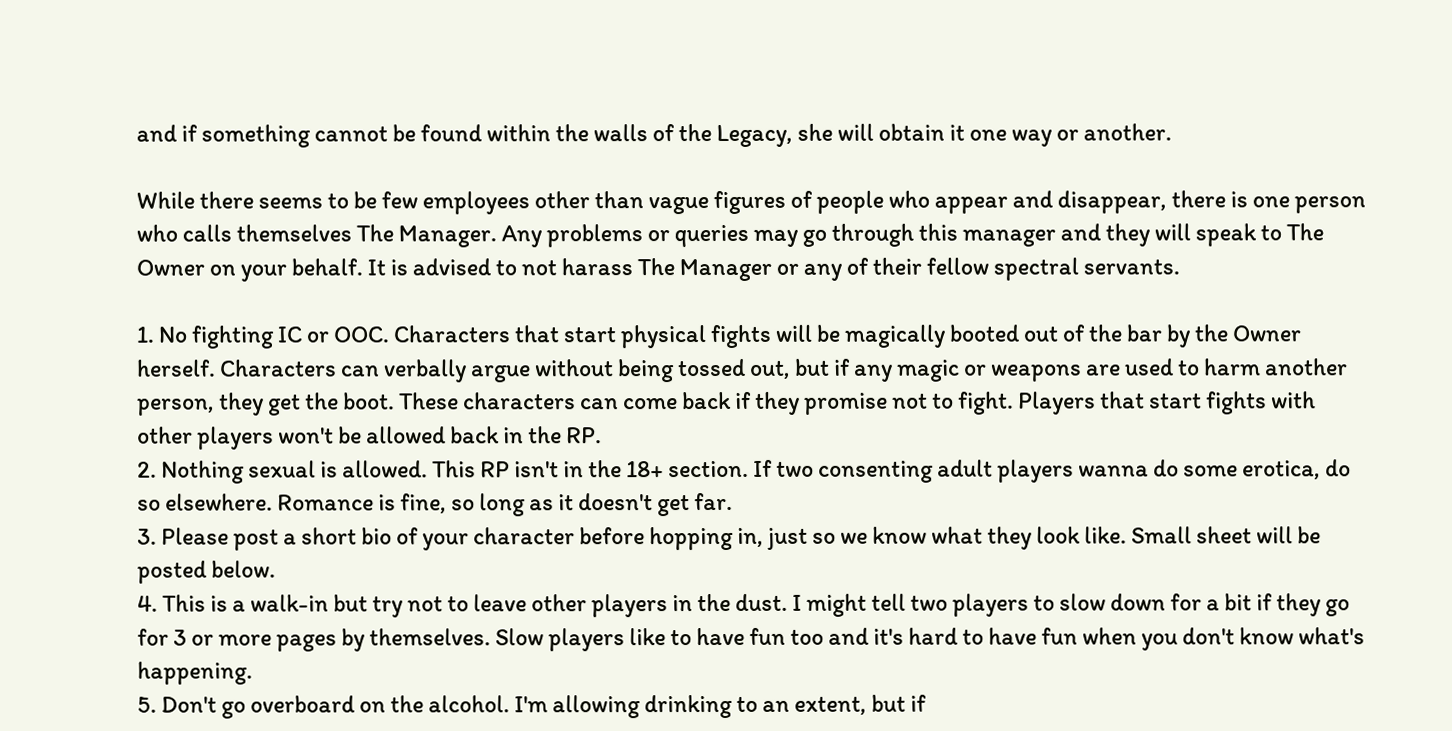and if something cannot be found within the walls of the Legacy, she will obtain it one way or another.

While there seems to be few employees other than vague figures of people who appear and disappear, there is one person who calls themselves The Manager. Any problems or queries may go through this manager and they will speak to The Owner on your behalf. It is advised to not harass The Manager or any of their fellow spectral servants.

1. No fighting IC or OOC. Characters that start physical fights will be magically booted out of the bar by the Owner herself. Characters can verbally argue without being tossed out, but if any magic or weapons are used to harm another person, they get the boot. These characters can come back if they promise not to fight. Players that start fights with other players won't be allowed back in the RP.
2. Nothing sexual is allowed. This RP isn't in the 18+ section. If two consenting adult players wanna do some erotica, do so elsewhere. Romance is fine, so long as it doesn't get far.
3. Please post a short bio of your character before hopping in, just so we know what they look like. Small sheet will be posted below.
4. This is a walk-in but try not to leave other players in the dust. I might tell two players to slow down for a bit if they go for 3 or more pages by themselves. Slow players like to have fun too and it's hard to have fun when you don't know what's happening.
5. Don't go overboard on the alcohol. I'm allowing drinking to an extent, but if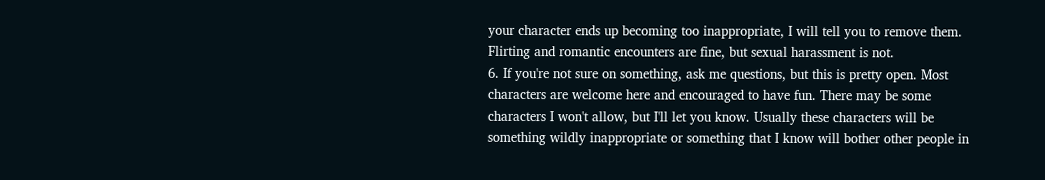your character ends up becoming too inappropriate, I will tell you to remove them. Flirting and romantic encounters are fine, but sexual harassment is not.
6. If you're not sure on something, ask me questions, but this is pretty open. Most characters are welcome here and encouraged to have fun. There may be some characters I won't allow, but I'll let you know. Usually these characters will be something wildly inappropriate or something that I know will bother other people in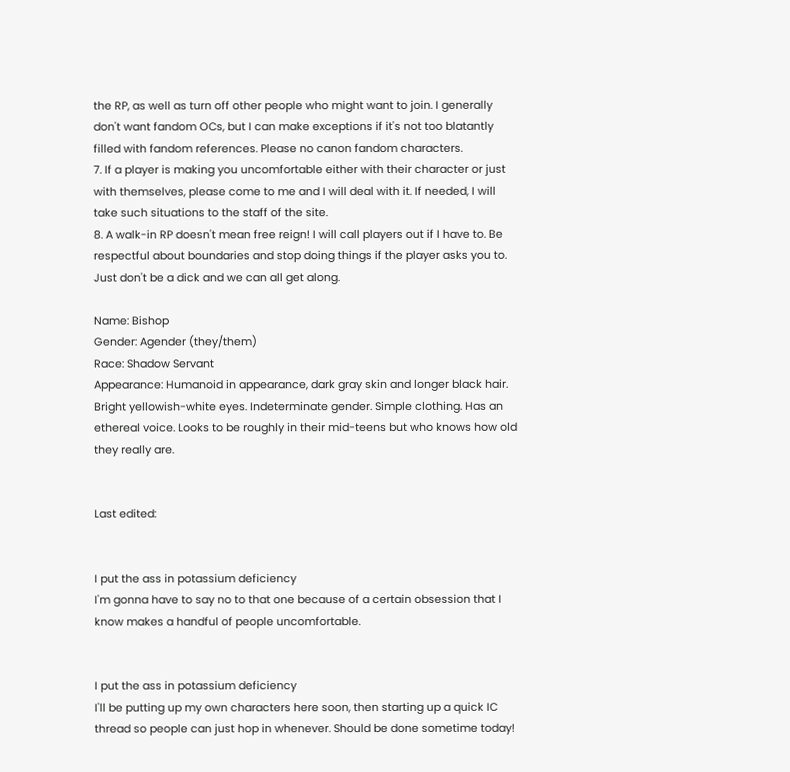the RP, as well as turn off other people who might want to join. I generally don't want fandom OCs, but I can make exceptions if it's not too blatantly filled with fandom references. Please no canon fandom characters.
7. If a player is making you uncomfortable either with their character or just with themselves, please come to me and I will deal with it. If needed, I will take such situations to the staff of the site.
8. A walk-in RP doesn't mean free reign! I will call players out if I have to. Be respectful about boundaries and stop doing things if the player asks you to. Just don't be a dick and we can all get along.

Name: Bishop
Gender: Agender (they/them)
Race: Shadow Servant
Appearance: Humanoid in appearance, dark gray skin and longer black hair. Bright yellowish-white eyes. Indeterminate gender. Simple clothing. Has an ethereal voice. Looks to be roughly in their mid-teens but who knows how old they really are.


Last edited:


I put the ass in potassium deficiency
I'm gonna have to say no to that one because of a certain obsession that I know makes a handful of people uncomfortable.


I put the ass in potassium deficiency
I'll be putting up my own characters here soon, then starting up a quick IC thread so people can just hop in whenever. Should be done sometime today!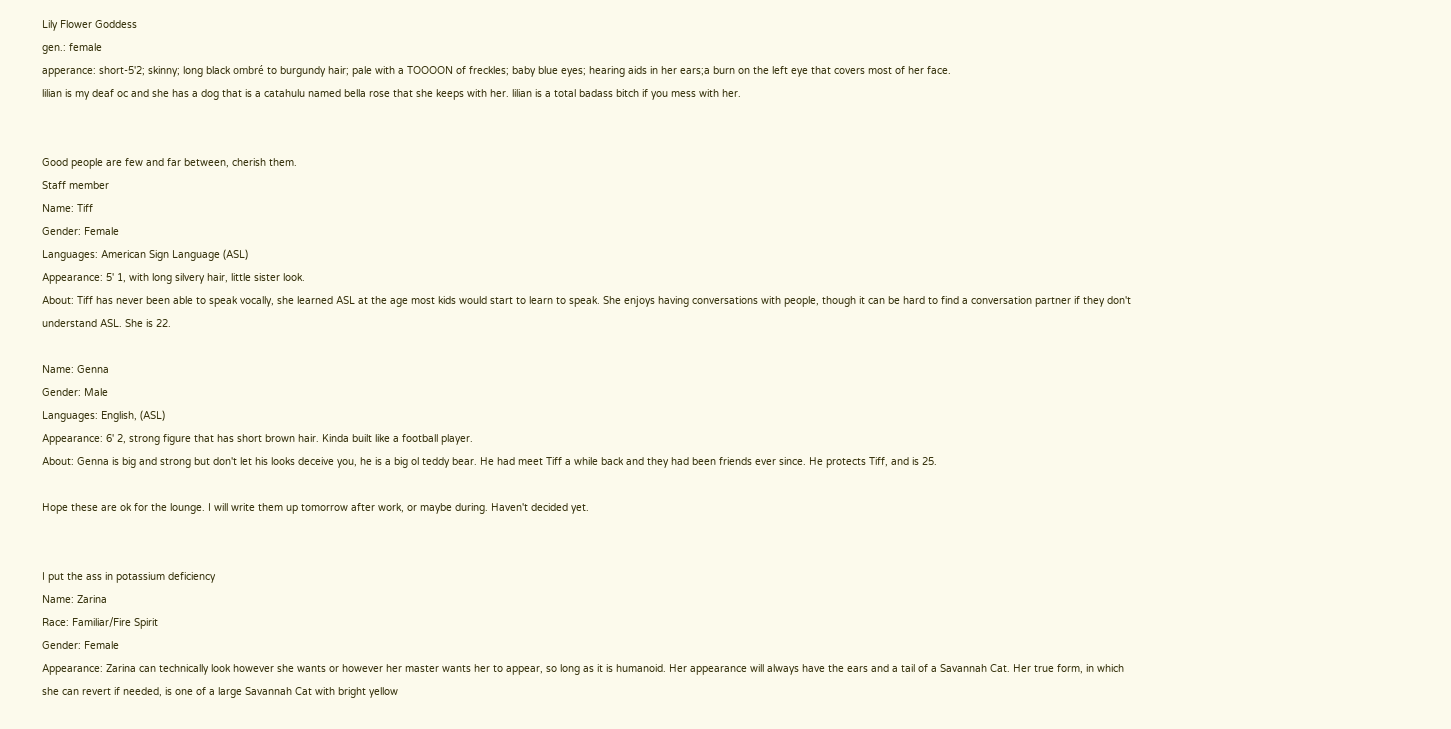Lily Flower Goddess
gen.: female
apperance: short-5'2; skinny; long black ombré to burgundy hair; pale with a TOOOON of freckles; baby blue eyes; hearing aids in her ears;a burn on the left eye that covers most of her face.
lilian is my deaf oc and she has a dog that is a catahulu named bella rose that she keeps with her. lilian is a total badass bitch if you mess with her.


Good people are few and far between, cherish them.
Staff member
Name: Tiff
Gender: Female
Languages: American Sign Language (ASL)
Appearance: 5' 1, with long silvery hair, little sister look.
About: Tiff has never been able to speak vocally, she learned ASL at the age most kids would start to learn to speak. She enjoys having conversations with people, though it can be hard to find a conversation partner if they don't understand ASL. She is 22.

Name: Genna
Gender: Male
Languages: English, (ASL)
Appearance: 6' 2, strong figure that has short brown hair. Kinda built like a football player.
About: Genna is big and strong but don't let his looks deceive you, he is a big ol teddy bear. He had meet Tiff a while back and they had been friends ever since. He protects Tiff, and is 25.

Hope these are ok for the lounge. I will write them up tomorrow after work, or maybe during. Haven't decided yet.


I put the ass in potassium deficiency
Name: Zarina
Race: Familiar/Fire Spirit
Gender: Female
Appearance: Zarina can technically look however she wants or however her master wants her to appear, so long as it is humanoid. Her appearance will always have the ears and a tail of a Savannah Cat. Her true form, in which she can revert if needed, is one of a large Savannah Cat with bright yellow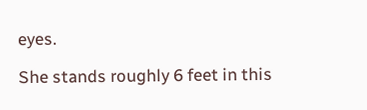eyes.

She stands roughly 6 feet in this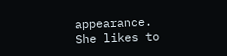appearance. She likes to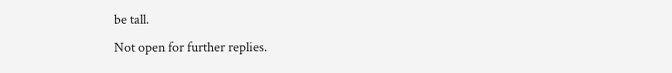be tall.
Not open for further replies.